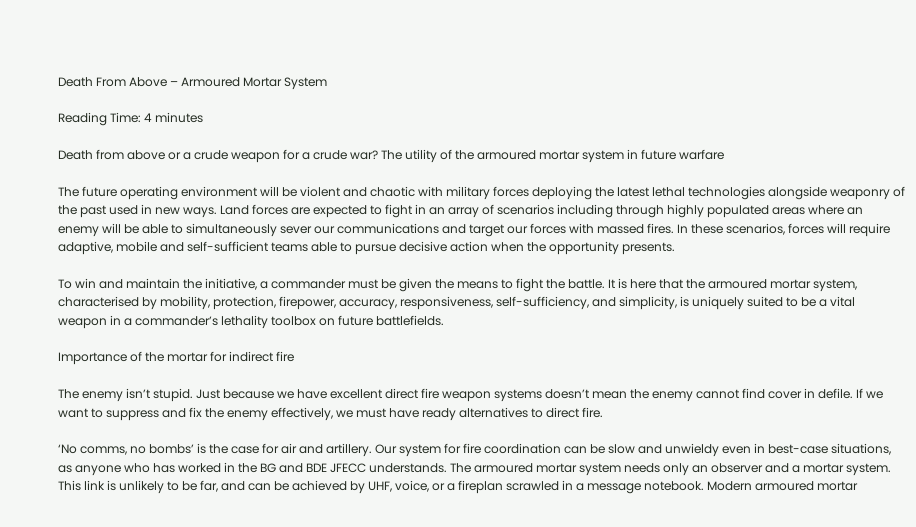Death From Above – Armoured Mortar System

Reading Time: 4 minutes

Death from above or a crude weapon for a crude war? The utility of the armoured mortar system in future warfare

The future operating environment will be violent and chaotic with military forces deploying the latest lethal technologies alongside weaponry of the past used in new ways. Land forces are expected to fight in an array of scenarios including through highly populated areas where an enemy will be able to simultaneously sever our communications and target our forces with massed fires. In these scenarios, forces will require adaptive, mobile and self-sufficient teams able to pursue decisive action when the opportunity presents.

To win and maintain the initiative, a commander must be given the means to fight the battle. It is here that the armoured mortar system, characterised by mobility, protection, firepower, accuracy, responsiveness, self-sufficiency, and simplicity, is uniquely suited to be a vital weapon in a commander’s lethality toolbox on future battlefields.

Importance of the mortar for indirect fire

The enemy isn’t stupid. Just because we have excellent direct fire weapon systems doesn’t mean the enemy cannot find cover in defile. If we want to suppress and fix the enemy effectively, we must have ready alternatives to direct fire.

‘No comms, no bombs’ is the case for air and artillery. Our system for fire coordination can be slow and unwieldy even in best-case situations, as anyone who has worked in the BG and BDE JFECC understands. The armoured mortar system needs only an observer and a mortar system. This link is unlikely to be far, and can be achieved by UHF, voice, or a fireplan scrawled in a message notebook. Modern armoured mortar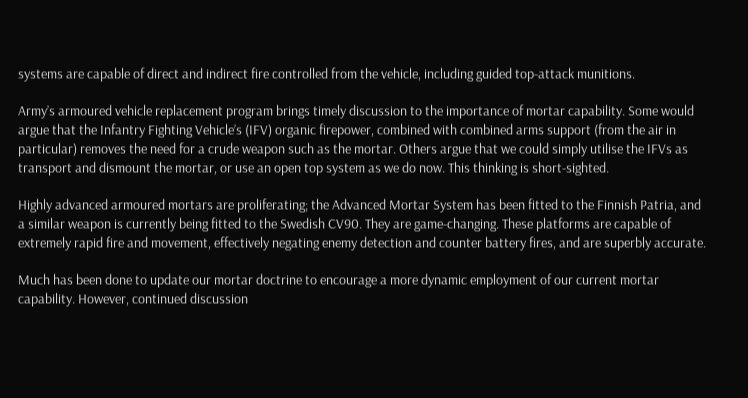systems are capable of direct and indirect fire controlled from the vehicle, including guided top-attack munitions.

Army’s armoured vehicle replacement program brings timely discussion to the importance of mortar capability. Some would argue that the Infantry Fighting Vehicle’s (IFV) organic firepower, combined with combined arms support (from the air in particular) removes the need for a crude weapon such as the mortar. Others argue that we could simply utilise the IFVs as transport and dismount the mortar, or use an open top system as we do now. This thinking is short-sighted.

Highly advanced armoured mortars are proliferating; the Advanced Mortar System has been fitted to the Finnish Patria, and a similar weapon is currently being fitted to the Swedish CV90. They are game-changing. These platforms are capable of extremely rapid fire and movement, effectively negating enemy detection and counter battery fires, and are superbly accurate.

Much has been done to update our mortar doctrine to encourage a more dynamic employment of our current mortar capability. However, continued discussion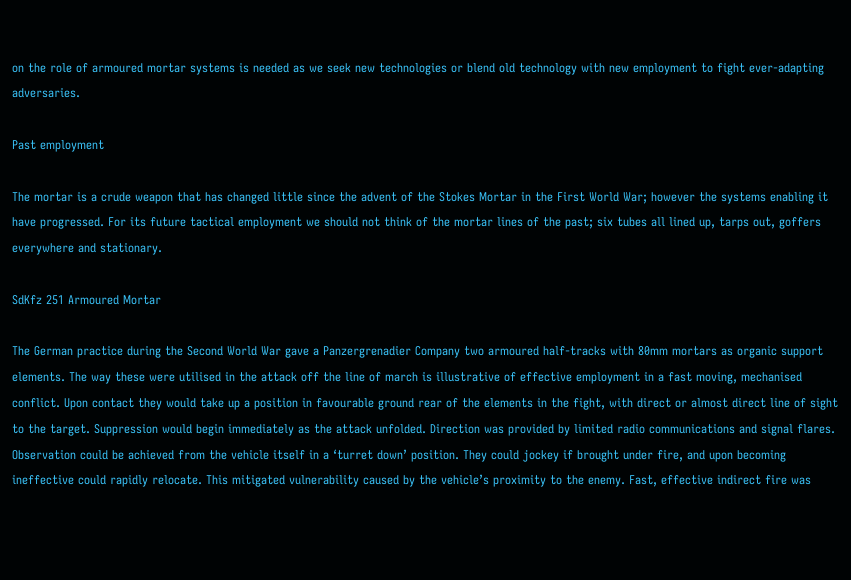on the role of armoured mortar systems is needed as we seek new technologies or blend old technology with new employment to fight ever-adapting adversaries.

Past employment

The mortar is a crude weapon that has changed little since the advent of the Stokes Mortar in the First World War; however the systems enabling it have progressed. For its future tactical employment we should not think of the mortar lines of the past; six tubes all lined up, tarps out, goffers everywhere and stationary.

SdKfz 251 Armoured Mortar

The German practice during the Second World War gave a Panzergrenadier Company two armoured half-tracks with 80mm mortars as organic support elements. The way these were utilised in the attack off the line of march is illustrative of effective employment in a fast moving, mechanised conflict. Upon contact they would take up a position in favourable ground rear of the elements in the fight, with direct or almost direct line of sight to the target. Suppression would begin immediately as the attack unfolded. Direction was provided by limited radio communications and signal flares. Observation could be achieved from the vehicle itself in a ‘turret down’ position. They could jockey if brought under fire, and upon becoming ineffective could rapidly relocate. This mitigated vulnerability caused by the vehicle’s proximity to the enemy. Fast, effective indirect fire was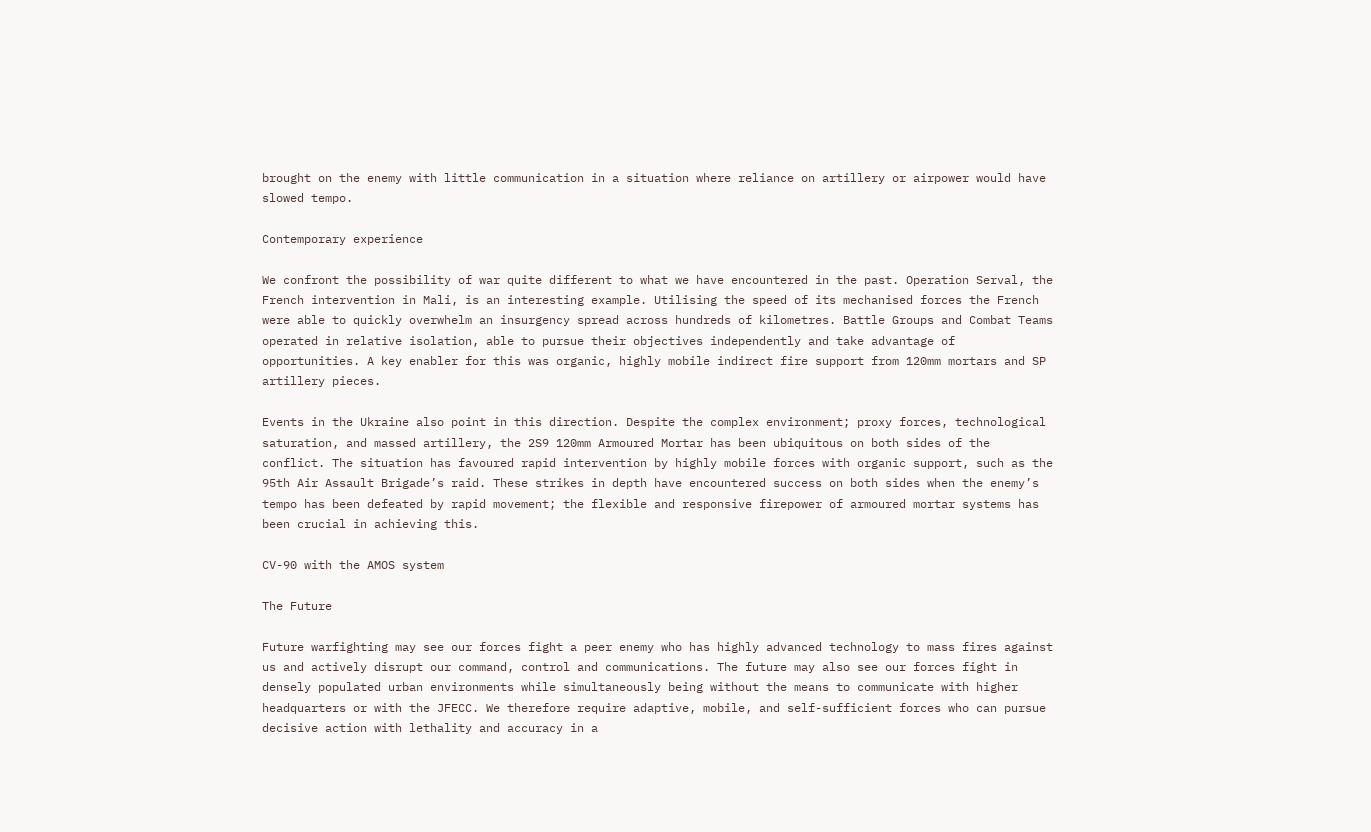brought on the enemy with little communication in a situation where reliance on artillery or airpower would have slowed tempo.

Contemporary experience

We confront the possibility of war quite different to what we have encountered in the past. Operation Serval, the French intervention in Mali, is an interesting example. Utilising the speed of its mechanised forces the French were able to quickly overwhelm an insurgency spread across hundreds of kilometres. Battle Groups and Combat Teams operated in relative isolation, able to pursue their objectives independently and take advantage of opportunities. A key enabler for this was organic, highly mobile indirect fire support from 120mm mortars and SP artillery pieces.

Events in the Ukraine also point in this direction. Despite the complex environment; proxy forces, technological saturation, and massed artillery, the 2S9 120mm Armoured Mortar has been ubiquitous on both sides of the conflict. The situation has favoured rapid intervention by highly mobile forces with organic support, such as the 95th Air Assault Brigade’s raid. These strikes in depth have encountered success on both sides when the enemy’s tempo has been defeated by rapid movement; the flexible and responsive firepower of armoured mortar systems has been crucial in achieving this.

CV-90 with the AMOS system

The Future

Future warfighting may see our forces fight a peer enemy who has highly advanced technology to mass fires against us and actively disrupt our command, control and communications. The future may also see our forces fight in densely populated urban environments while simultaneously being without the means to communicate with higher headquarters or with the JFECC. We therefore require adaptive, mobile, and self-sufficient forces who can pursue decisive action with lethality and accuracy in a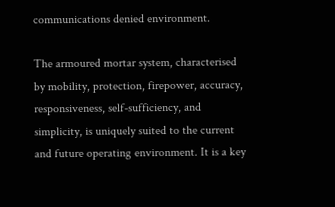communications denied environment.

The armoured mortar system, characterised by mobility, protection, firepower, accuracy, responsiveness, self-sufficiency, and simplicity, is uniquely suited to the current and future operating environment. It is a key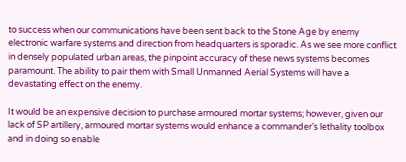to success when our communications have been sent back to the Stone Age by enemy electronic warfare systems and direction from headquarters is sporadic. As we see more conflict in densely populated urban areas, the pinpoint accuracy of these news systems becomes paramount. The ability to pair them with Small Unmanned Aerial Systems will have a devastating effect on the enemy.

It would be an expensive decision to purchase armoured mortar systems; however, given our lack of SP artillery, armoured mortar systems would enhance a commander’s lethality toolbox and in doing so enable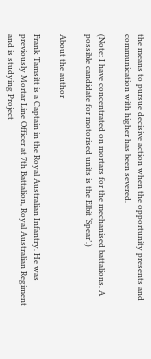the means to pursue decisive action when the opportunity presents and communication with higher has been severed.

(Note: I have concentrated on mortars for the mechanised battalions. A possible candidate for motorised units is the Elbit ‘Spear’.)

About the author

Frank Tamsitt is a Captain in the Royal Australian Infantry. He was previously Mortar Line Officer at 7th Battalion, Royal Australian Regiment and is studying Project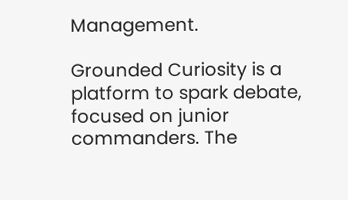Management.

Grounded Curiosity is a platform to spark debate, focused on junior commanders. The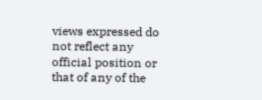views expressed do not reflect any official position or that of any of the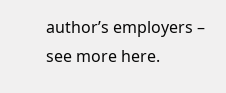author’s employers – see more here.